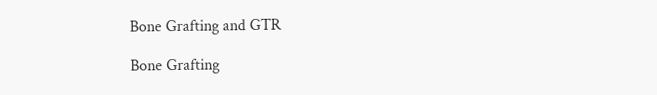Bone Grafting and GTR

Bone Grafting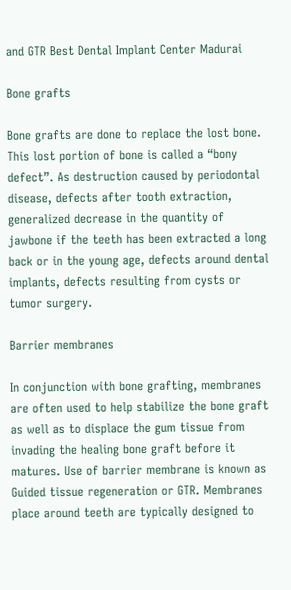and GTR Best Dental Implant Center Madurai

Bone grafts

Bone grafts are done to replace the lost bone. This lost portion of bone is called a “bony defect”. As destruction caused by periodontal disease, defects after tooth extraction, generalized decrease in the quantity of jawbone if the teeth has been extracted a long back or in the young age, defects around dental implants, defects resulting from cysts or tumor surgery.

Barrier membranes

In conjunction with bone grafting, membranes are often used to help stabilize the bone graft as well as to displace the gum tissue from invading the healing bone graft before it matures. Use of barrier membrane is known as Guided tissue regeneration or GTR. Membranes place around teeth are typically designed to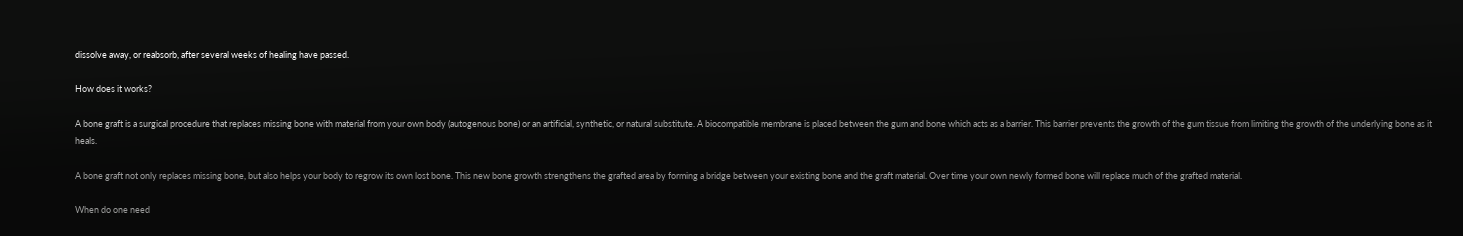dissolve away, or reabsorb, after several weeks of healing have passed.

How does it works?

A bone graft is a surgical procedure that replaces missing bone with material from your own body (autogenous bone) or an artificial, synthetic, or natural substitute. A biocompatible membrane is placed between the gum and bone which acts as a barrier. This barrier prevents the growth of the gum tissue from limiting the growth of the underlying bone as it heals.

A bone graft not only replaces missing bone, but also helps your body to regrow its own lost bone. This new bone growth strengthens the grafted area by forming a bridge between your existing bone and the graft material. Over time your own newly formed bone will replace much of the grafted material.

When do one need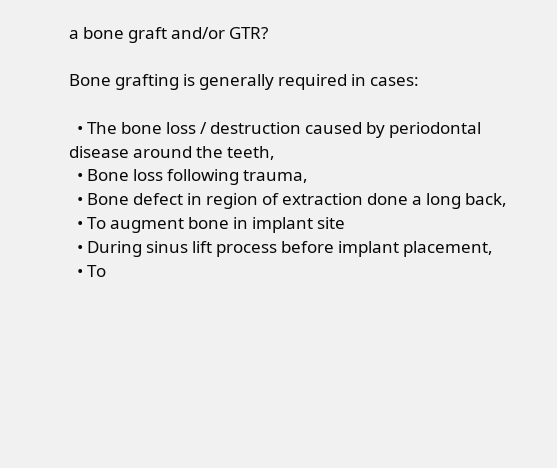a bone graft and/or GTR?

Bone grafting is generally required in cases:

  • The bone loss / destruction caused by periodontal disease around the teeth,
  • Bone loss following trauma,
  • Bone defect in region of extraction done a long back,
  • To augment bone in implant site
  • During sinus lift process before implant placement,
  • To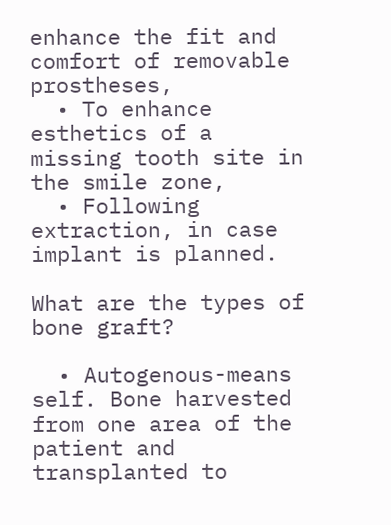enhance the fit and comfort of removable prostheses,
  • To enhance esthetics of a missing tooth site in the smile zone,
  • Following extraction, in case implant is planned.

What are the types of bone graft?

  • Autogenous-means self. Bone harvested from one area of the patient and transplanted to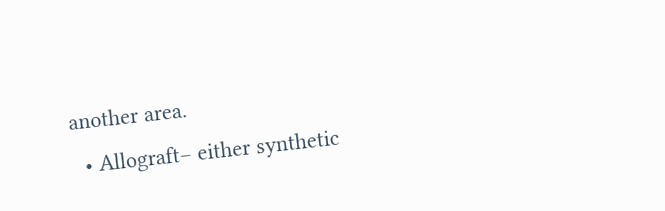another area.
  • Allograft– either synthetic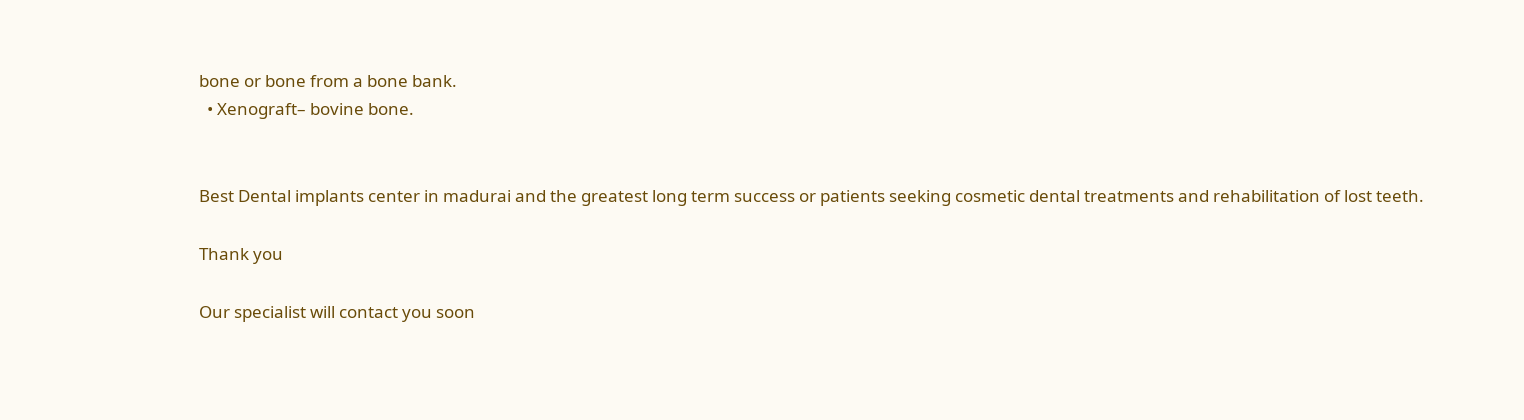bone or bone from a bone bank.
  • Xenograft– bovine bone.


Best Dental implants center in madurai and the greatest long term success or patients seeking cosmetic dental treatments and rehabilitation of lost teeth.

Thank you

Our specialist will contact you soon